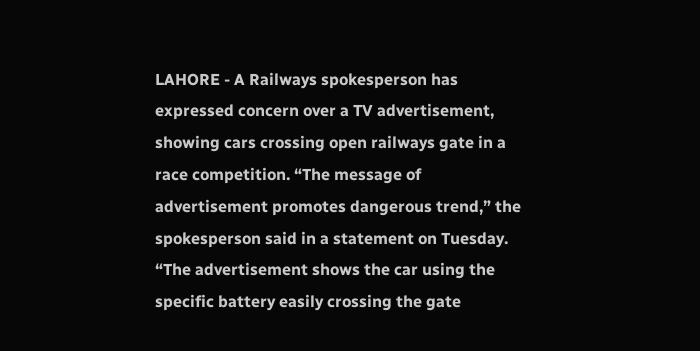LAHORE - A Railways spokesperson has expressed concern over a TV advertisement, showing cars crossing open railways gate in a race competition. “The message of advertisement promotes dangerous trend,” the spokesperson said in a statement on Tuesday. “The advertisement shows the car using the specific battery easily crossing the gate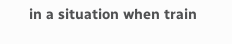in a situation when train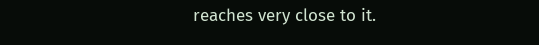reaches very close to it.